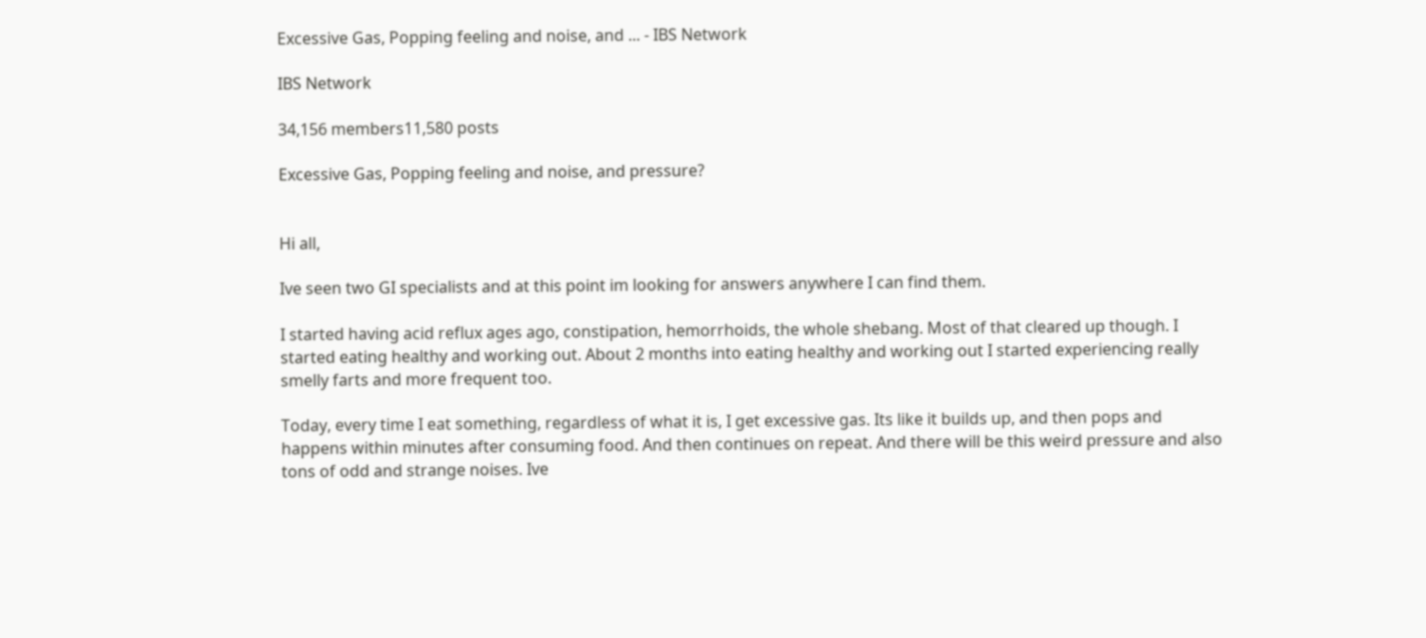Excessive Gas, Popping feeling and noise, and ... - IBS Network

IBS Network

34,156 members11,580 posts

Excessive Gas, Popping feeling and noise, and pressure?


Hi all,

Ive seen two GI specialists and at this point im looking for answers anywhere I can find them.

I started having acid reflux ages ago, constipation, hemorrhoids, the whole shebang. Most of that cleared up though. I started eating healthy and working out. About 2 months into eating healthy and working out I started experiencing really smelly farts and more frequent too.

Today, every time I eat something, regardless of what it is, I get excessive gas. Its like it builds up, and then pops and happens within minutes after consuming food. And then continues on repeat. And there will be this weird pressure and also tons of odd and strange noises. Ive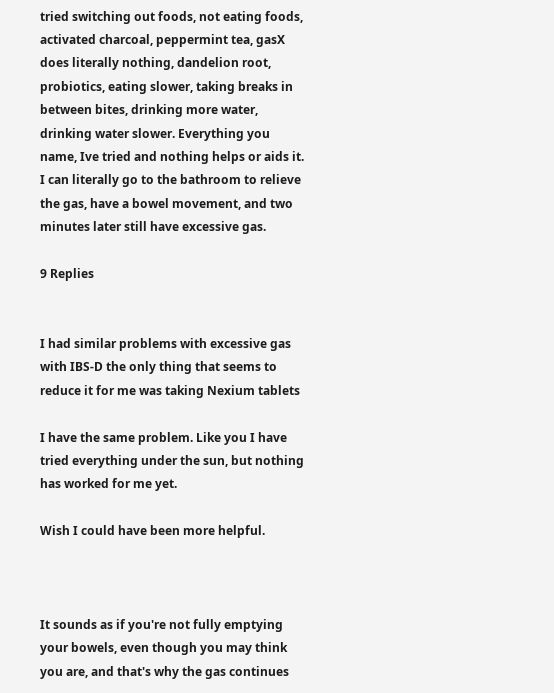tried switching out foods, not eating foods, activated charcoal, peppermint tea, gasX does literally nothing, dandelion root, probiotics, eating slower, taking breaks in between bites, drinking more water, drinking water slower. Everything you name, Ive tried and nothing helps or aids it. I can literally go to the bathroom to relieve the gas, have a bowel movement, and two minutes later still have excessive gas.

9 Replies


I had similar problems with excessive gas with IBS-D the only thing that seems to reduce it for me was taking Nexium tablets

I have the same problem. Like you I have tried everything under the sun, but nothing has worked for me yet.

Wish I could have been more helpful.



It sounds as if you're not fully emptying your bowels, even though you may think you are, and that's why the gas continues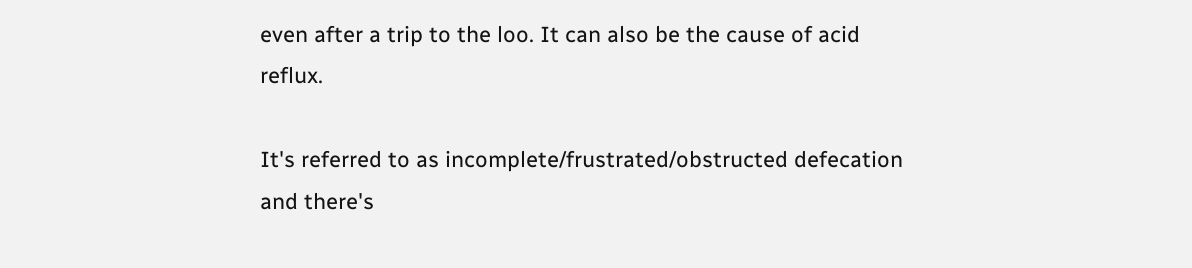even after a trip to the loo. It can also be the cause of acid reflux.

It's referred to as incomplete/frustrated/obstructed defecation and there's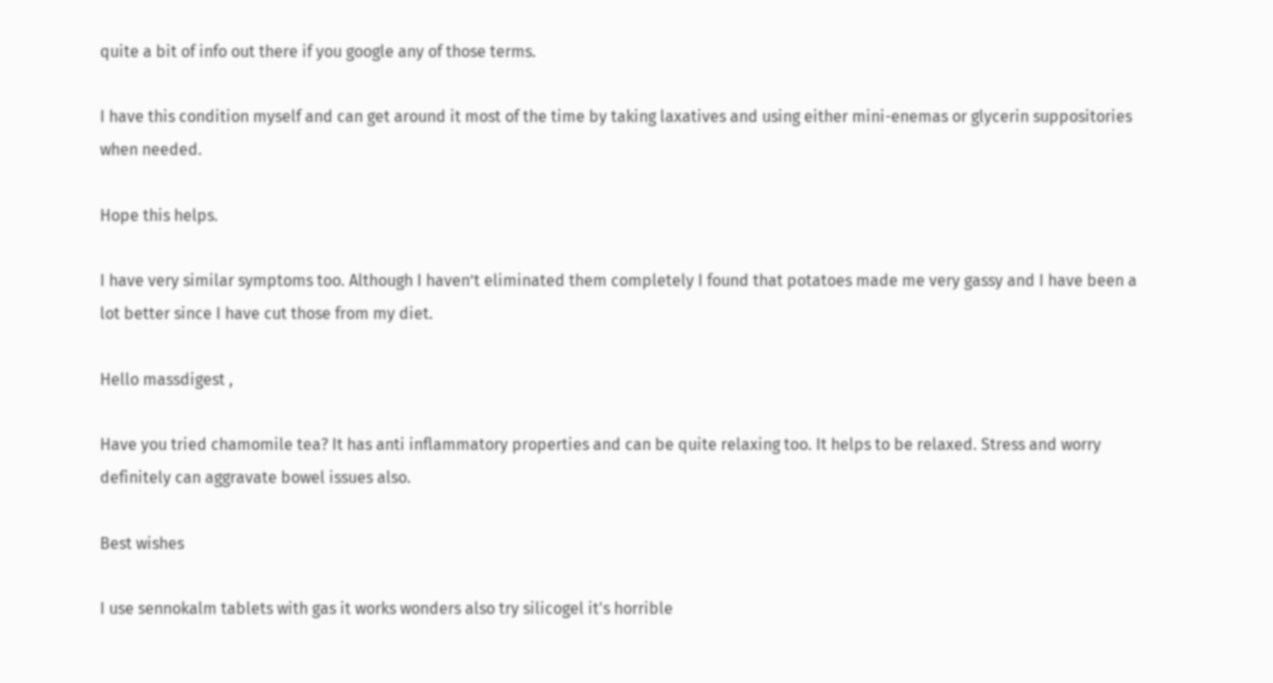quite a bit of info out there if you google any of those terms.

I have this condition myself and can get around it most of the time by taking laxatives and using either mini-enemas or glycerin suppositories when needed.

Hope this helps.

I have very similar symptoms too. Although I haven’t eliminated them completely I found that potatoes made me very gassy and I have been a lot better since I have cut those from my diet.

Hello massdigest ,

Have you tried chamomile tea? It has anti inflammatory properties and can be quite relaxing too. It helps to be relaxed. Stress and worry definitely can aggravate bowel issues also.

Best wishes

I use sennokalm tablets with gas it works wonders also try silicogel it's horrible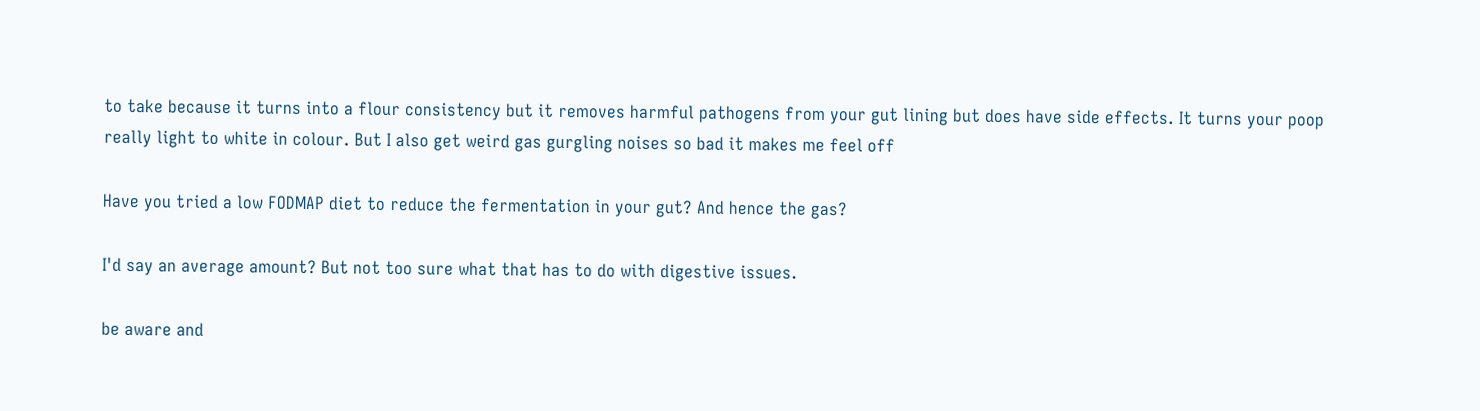to take because it turns into a flour consistency but it removes harmful pathogens from your gut lining but does have side effects. It turns your poop really light to white in colour. But I also get weird gas gurgling noises so bad it makes me feel off

Have you tried a low FODMAP diet to reduce the fermentation in your gut? And hence the gas?

I'd say an average amount? But not too sure what that has to do with digestive issues.

be aware and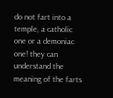do not fart into a temple, a catholic one or a demoniac one! they can understand the meaning of the farts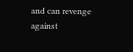and can revenge against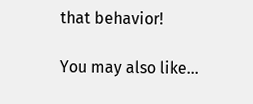that behavior!

You may also like...